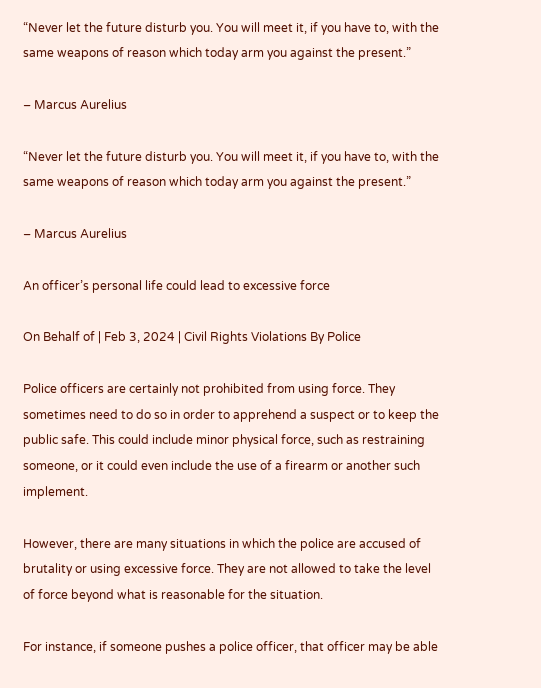“Never let the future disturb you. You will meet it, if you have to, with the same weapons of reason which today arm you against the present.”

– Marcus Aurelius

“Never let the future disturb you. You will meet it, if you have to, with the same weapons of reason which today arm you against the present.”

– Marcus Aurelius

An officer’s personal life could lead to excessive force

On Behalf of | Feb 3, 2024 | Civil Rights Violations By Police

Police officers are certainly not prohibited from using force. They sometimes need to do so in order to apprehend a suspect or to keep the public safe. This could include minor physical force, such as restraining someone, or it could even include the use of a firearm or another such implement.

However, there are many situations in which the police are accused of brutality or using excessive force. They are not allowed to take the level of force beyond what is reasonable for the situation.

For instance, if someone pushes a police officer, that officer may be able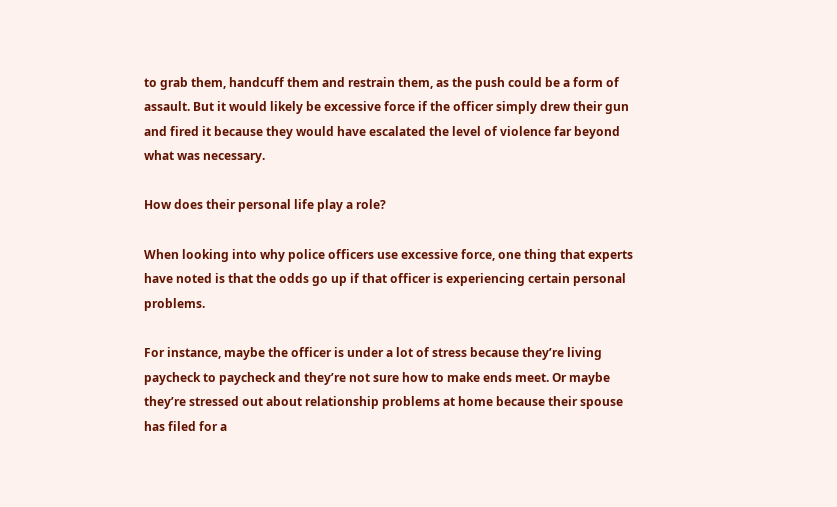to grab them, handcuff them and restrain them, as the push could be a form of assault. But it would likely be excessive force if the officer simply drew their gun and fired it because they would have escalated the level of violence far beyond what was necessary.

How does their personal life play a role?

When looking into why police officers use excessive force, one thing that experts have noted is that the odds go up if that officer is experiencing certain personal problems.

For instance, maybe the officer is under a lot of stress because they’re living paycheck to paycheck and they’re not sure how to make ends meet. Or maybe they’re stressed out about relationship problems at home because their spouse has filed for a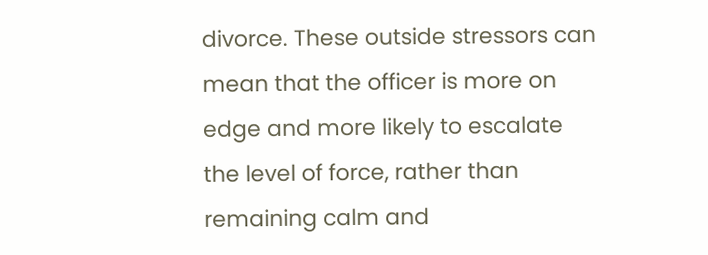divorce. These outside stressors can mean that the officer is more on edge and more likely to escalate the level of force, rather than remaining calm and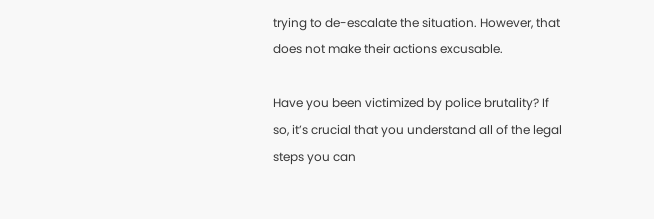trying to de-escalate the situation. However, that does not make their actions excusable.

Have you been victimized by police brutality? If so, it’s crucial that you understand all of the legal steps you can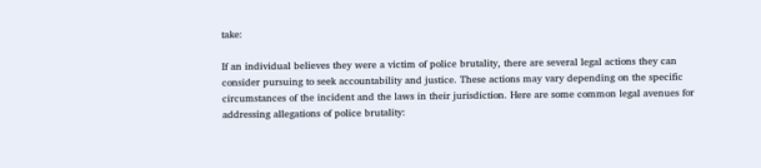take:

If an individual believes they were a victim of police brutality, there are several legal actions they can consider pursuing to seek accountability and justice. These actions may vary depending on the specific circumstances of the incident and the laws in their jurisdiction. Here are some common legal avenues for addressing allegations of police brutality: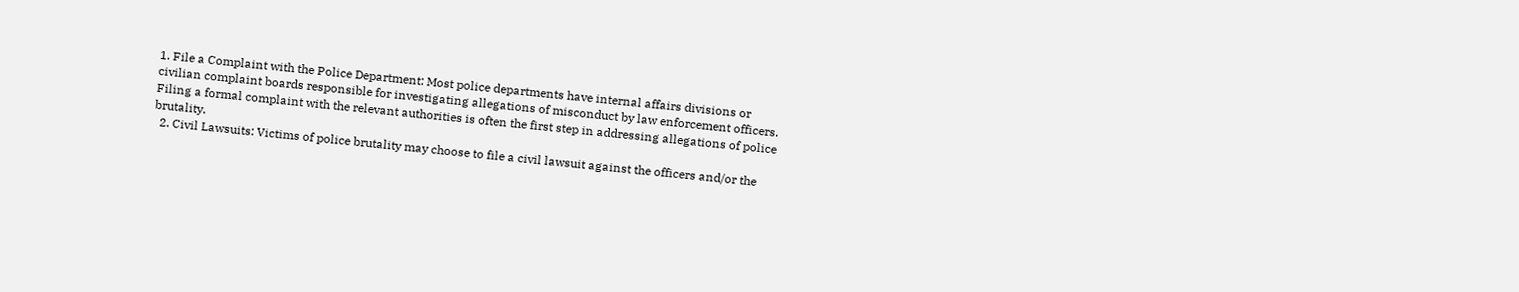1. File a Complaint with the Police Department: Most police departments have internal affairs divisions or civilian complaint boards responsible for investigating allegations of misconduct by law enforcement officers. Filing a formal complaint with the relevant authorities is often the first step in addressing allegations of police brutality.
  2. Civil Lawsuits: Victims of police brutality may choose to file a civil lawsuit against the officers and/or the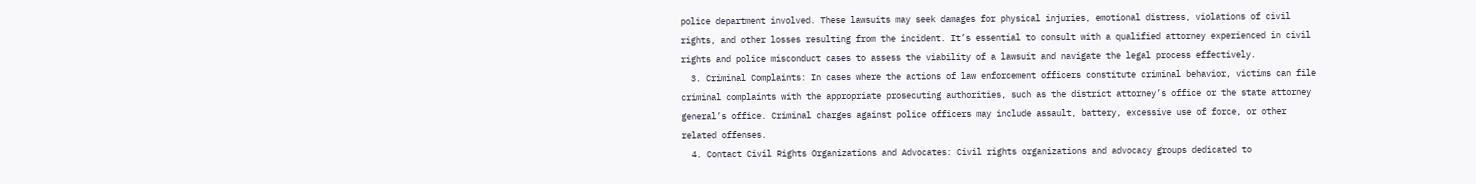police department involved. These lawsuits may seek damages for physical injuries, emotional distress, violations of civil rights, and other losses resulting from the incident. It’s essential to consult with a qualified attorney experienced in civil rights and police misconduct cases to assess the viability of a lawsuit and navigate the legal process effectively.
  3. Criminal Complaints: In cases where the actions of law enforcement officers constitute criminal behavior, victims can file criminal complaints with the appropriate prosecuting authorities, such as the district attorney’s office or the state attorney general’s office. Criminal charges against police officers may include assault, battery, excessive use of force, or other related offenses.
  4. Contact Civil Rights Organizations and Advocates: Civil rights organizations and advocacy groups dedicated to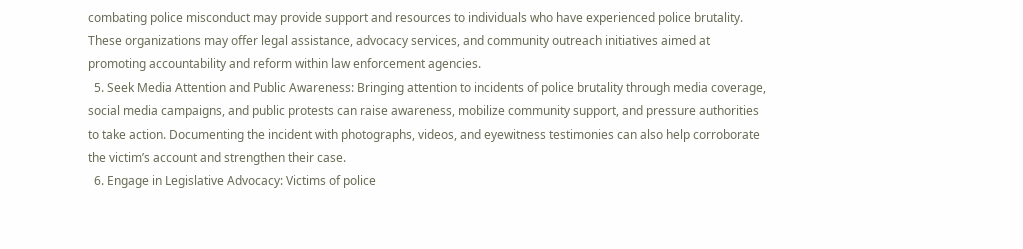combating police misconduct may provide support and resources to individuals who have experienced police brutality. These organizations may offer legal assistance, advocacy services, and community outreach initiatives aimed at promoting accountability and reform within law enforcement agencies.
  5. Seek Media Attention and Public Awareness: Bringing attention to incidents of police brutality through media coverage, social media campaigns, and public protests can raise awareness, mobilize community support, and pressure authorities to take action. Documenting the incident with photographs, videos, and eyewitness testimonies can also help corroborate the victim’s account and strengthen their case.
  6. Engage in Legislative Advocacy: Victims of police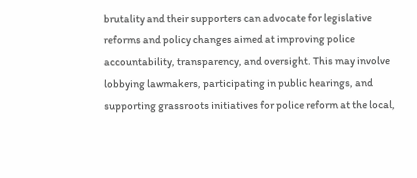brutality and their supporters can advocate for legislative reforms and policy changes aimed at improving police accountability, transparency, and oversight. This may involve lobbying lawmakers, participating in public hearings, and supporting grassroots initiatives for police reform at the local,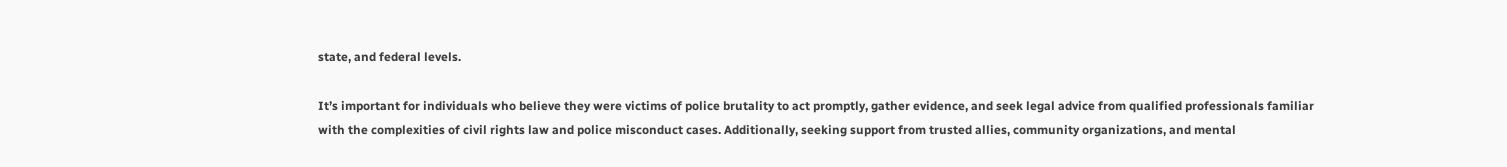state, and federal levels.

It’s important for individuals who believe they were victims of police brutality to act promptly, gather evidence, and seek legal advice from qualified professionals familiar with the complexities of civil rights law and police misconduct cases. Additionally, seeking support from trusted allies, community organizations, and mental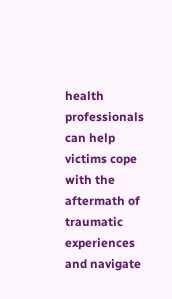health professionals can help victims cope with the aftermath of traumatic experiences and navigate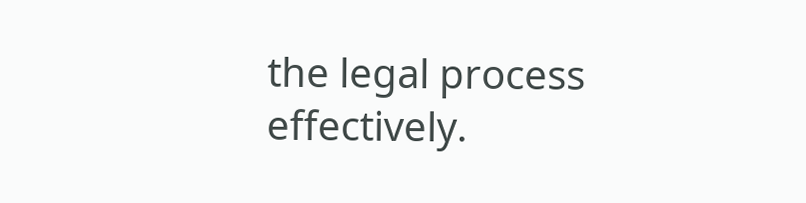the legal process effectively.